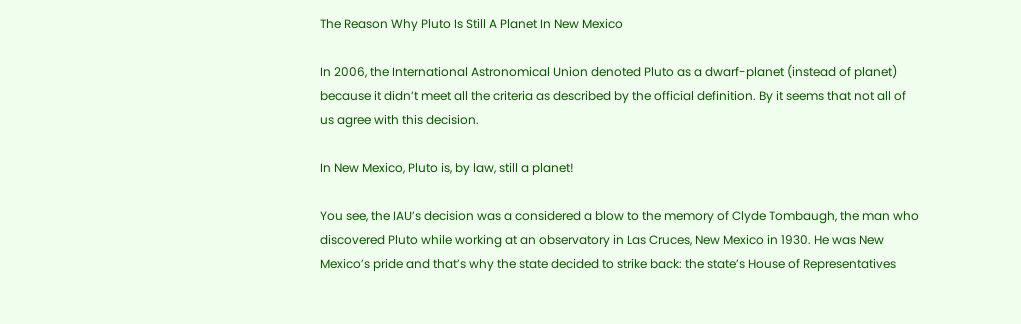The Reason Why Pluto Is Still A Planet In New Mexico

In 2006, the International Astronomical Union denoted Pluto as a dwarf-planet (instead of planet) because it didn’t meet all the criteria as described by the official definition. By it seems that not all of us agree with this decision.

In New Mexico, Pluto is, by law, still a planet!

You see, the IAU’s decision was a considered a blow to the memory of Clyde Tombaugh, the man who discovered Pluto while working at an observatory in Las Cruces, New Mexico in 1930. He was New Mexico’s pride and that’s why the state decided to strike back: the state’s House of Representatives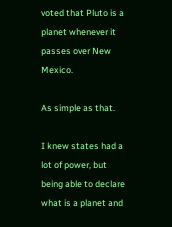voted that Pluto is a planet whenever it passes over New Mexico.

As simple as that.

I knew states had a lot of power, but being able to declare what is a planet and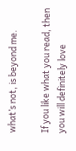what’s not, is beyond me.

If you like what you read, then you will definitely love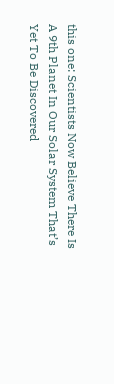this one: Scientists Now Believe There Is A 9th Planet In Our Solar System That’s Yet To Be Discovered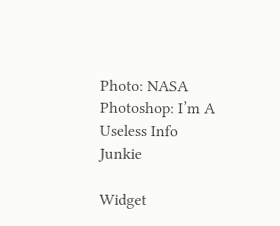Photo: NASA
Photoshop: I’m A Useless Info Junkie

Widget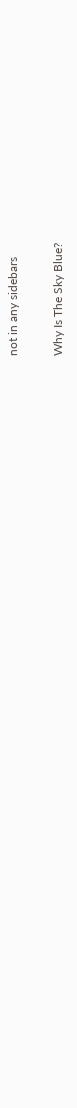not in any sidebars

Why Is The Sky Blue?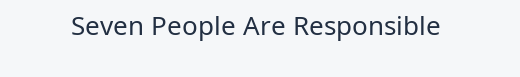Seven People Are Responsible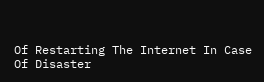Of Restarting The Internet In Case Of Disaster